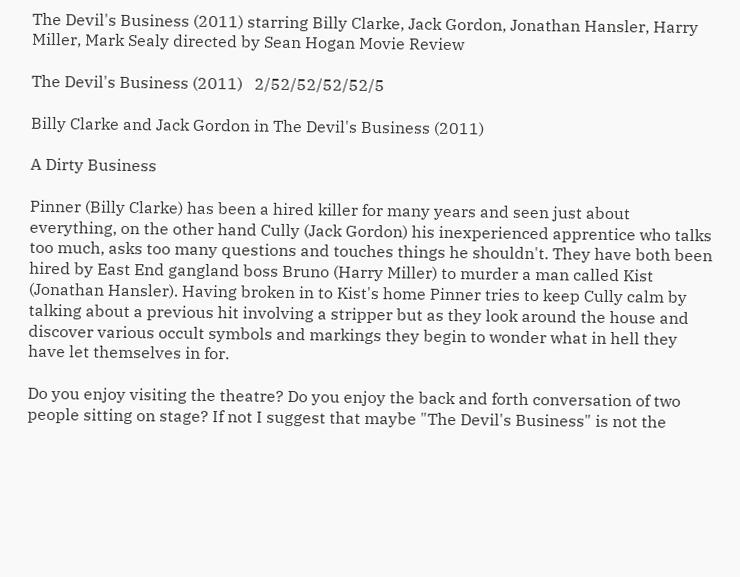The Devil's Business (2011) starring Billy Clarke, Jack Gordon, Jonathan Hansler, Harry Miller, Mark Sealy directed by Sean Hogan Movie Review

The Devil's Business (2011)   2/52/52/52/52/5

Billy Clarke and Jack Gordon in The Devil's Business (2011)

A Dirty Business

Pinner (Billy Clarke) has been a hired killer for many years and seen just about everything, on the other hand Cully (Jack Gordon) his inexperienced apprentice who talks too much, asks too many questions and touches things he shouldn't. They have both been hired by East End gangland boss Bruno (Harry Miller) to murder a man called Kist (Jonathan Hansler). Having broken in to Kist's home Pinner tries to keep Cully calm by talking about a previous hit involving a stripper but as they look around the house and discover various occult symbols and markings they begin to wonder what in hell they have let themselves in for.

Do you enjoy visiting the theatre? Do you enjoy the back and forth conversation of two people sitting on stage? If not I suggest that maybe "The Devil's Business" is not the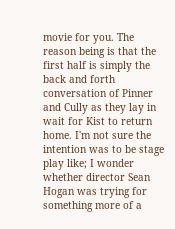movie for you. The reason being is that the first half is simply the back and forth conversation of Pinner and Cully as they lay in wait for Kist to return home. I'm not sure the intention was to be stage play like; I wonder whether director Sean Hogan was trying for something more of a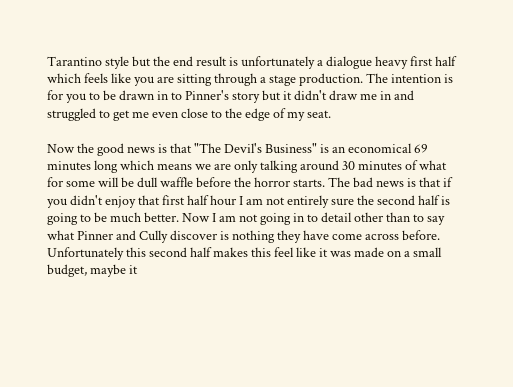Tarantino style but the end result is unfortunately a dialogue heavy first half which feels like you are sitting through a stage production. The intention is for you to be drawn in to Pinner's story but it didn't draw me in and struggled to get me even close to the edge of my seat.

Now the good news is that "The Devil's Business" is an economical 69 minutes long which means we are only talking around 30 minutes of what for some will be dull waffle before the horror starts. The bad news is that if you didn't enjoy that first half hour I am not entirely sure the second half is going to be much better. Now I am not going in to detail other than to say what Pinner and Cully discover is nothing they have come across before. Unfortunately this second half makes this feel like it was made on a small budget, maybe it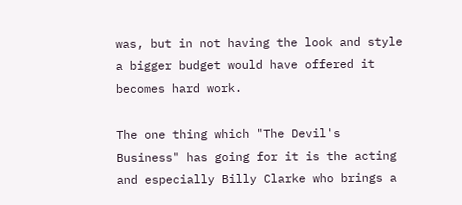was, but in not having the look and style a bigger budget would have offered it becomes hard work.

The one thing which "The Devil's Business" has going for it is the acting and especially Billy Clarke who brings a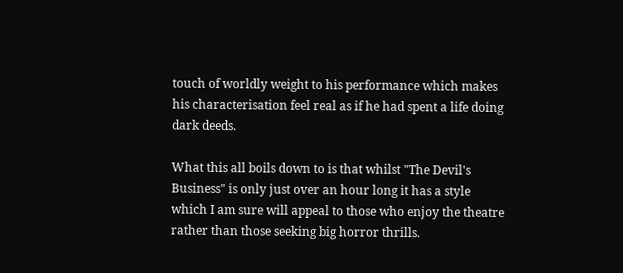touch of worldly weight to his performance which makes his characterisation feel real as if he had spent a life doing dark deeds.

What this all boils down to is that whilst "The Devil's Business" is only just over an hour long it has a style which I am sure will appeal to those who enjoy the theatre rather than those seeking big horror thrills.